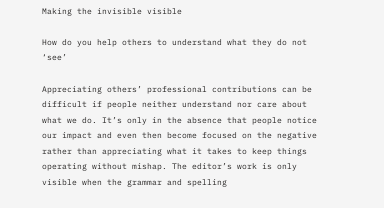Making the invisible visible

How do you help others to understand what they do not ‘see’

Appreciating others’ professional contributions can be difficult if people neither understand nor care about what we do. It’s only in the absence that people notice our impact and even then become focused on the negative rather than appreciating what it takes to keep things operating without mishap. The editor’s work is only visible when the grammar and spelling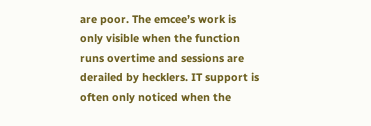are poor. The emcee’s work is only visible when the function runs overtime and sessions are derailed by hecklers. IT support is often only noticed when the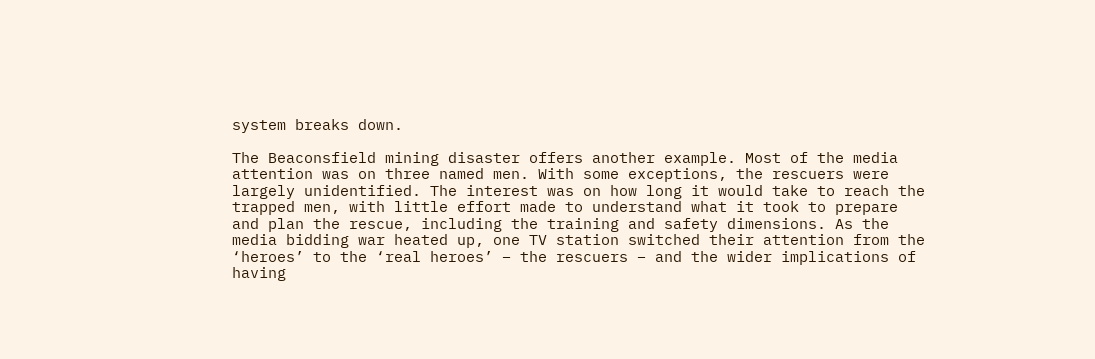system breaks down.

The Beaconsfield mining disaster offers another example. Most of the media attention was on three named men. With some exceptions, the rescuers were largely unidentified. The interest was on how long it would take to reach the trapped men, with little effort made to understand what it took to prepare and plan the rescue, including the training and safety dimensions. As the media bidding war heated up, one TV station switched their attention from the ‘heroes’ to the ‘real heroes’ – the rescuers – and the wider implications of having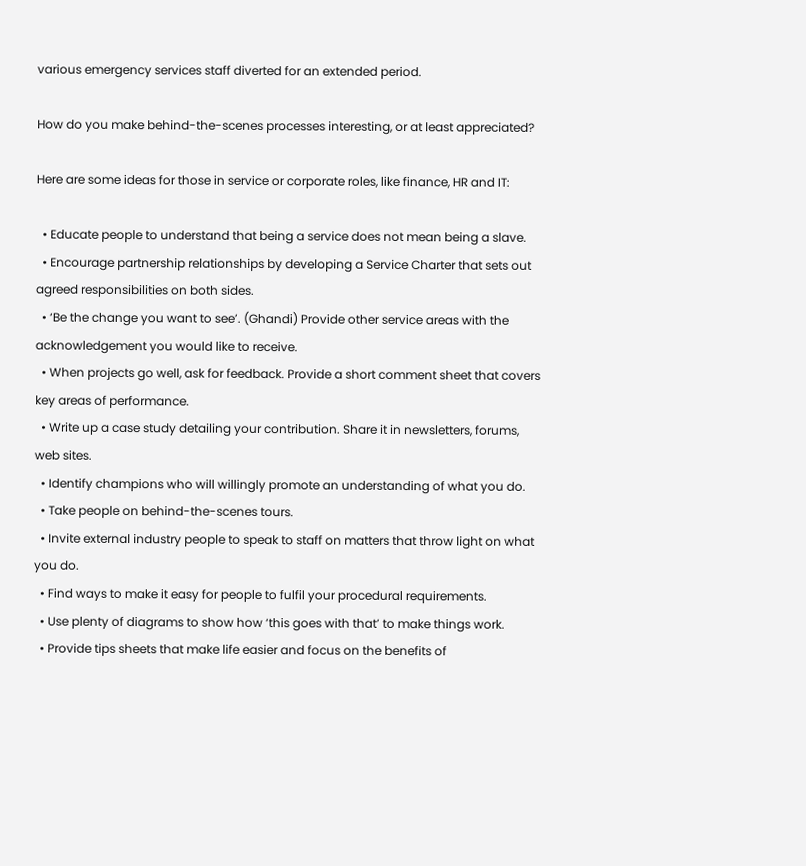various emergency services staff diverted for an extended period.

How do you make behind-the-scenes processes interesting, or at least appreciated?

Here are some ideas for those in service or corporate roles, like finance, HR and IT:

  • Educate people to understand that being a service does not mean being a slave.
  • Encourage partnership relationships by developing a Service Charter that sets out agreed responsibilities on both sides.
  • ‘Be the change you want to see’. (Ghandi) Provide other service areas with the acknowledgement you would like to receive.
  • When projects go well, ask for feedback. Provide a short comment sheet that covers key areas of performance.
  • Write up a case study detailing your contribution. Share it in newsletters, forums, web sites.
  • Identify champions who will willingly promote an understanding of what you do.
  • Take people on behind-the-scenes tours.
  • Invite external industry people to speak to staff on matters that throw light on what you do.
  • Find ways to make it easy for people to fulfil your procedural requirements.
  • Use plenty of diagrams to show how ‘this goes with that’ to make things work.
  • Provide tips sheets that make life easier and focus on the benefits of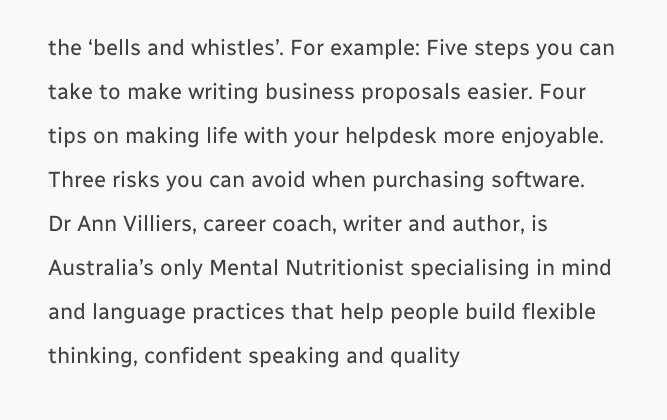the ‘bells and whistles’. For example: Five steps you can take to make writing business proposals easier. Four tips on making life with your helpdesk more enjoyable. Three risks you can avoid when purchasing software.
Dr Ann Villiers, career coach, writer and author, is Australia’s only Mental Nutritionist specialising in mind and language practices that help people build flexible thinking, confident speaking and quality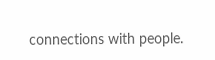connections with people.